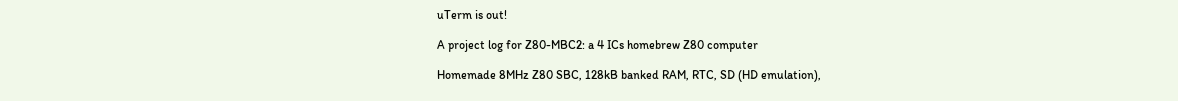uTerm is out!

A project log for Z80-MBC2: a 4 ICs homebrew Z80 computer

Homemade 8MHz Z80 SBC, 128kB banked RAM, RTC, SD (HD emulation),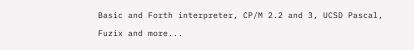Basic and Forth interpreter, CP/M 2.2 and 3, UCSD Pascal, Fuzix and more...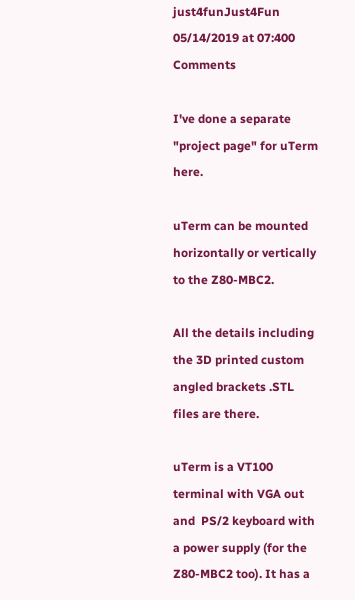just4funJust4Fun 05/14/2019 at 07:400 Comments

I've done a separate "project page" for uTerm here.

uTerm can be mounted horizontally or vertically to the Z80-MBC2.

All the details including the 3D printed custom angled brackets .STL files are there.

uTerm is a VT100 terminal with VGA out and  PS/2 keyboard with a power supply (for the Z80-MBC2 too). It has a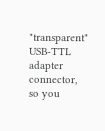"transparent" USB-TTL adapter connector, so you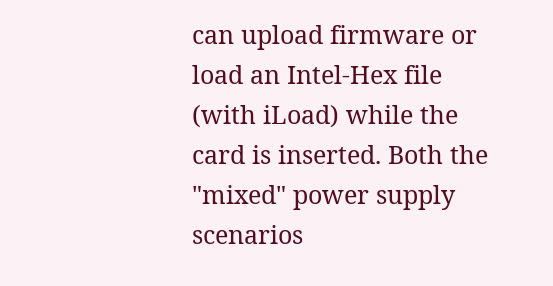can upload firmware or load an Intel-Hex file (with iLoad) while the card is inserted. Both the "mixed" power supply scenarios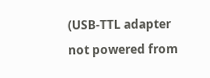(USB-TTL adapter not powered from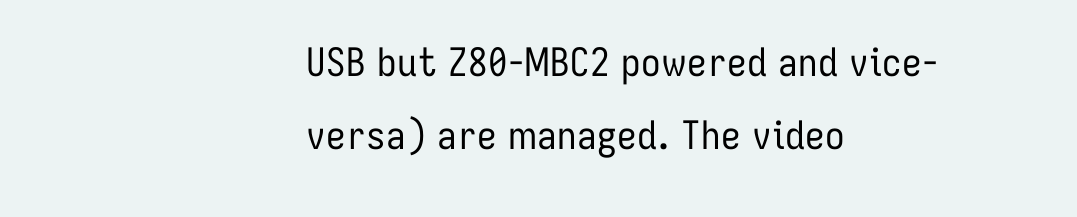USB but Z80-MBC2 powered and vice-versa) are managed. The video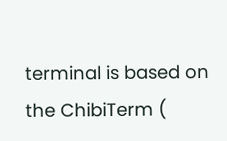terminal is based on the ChibiTerm (